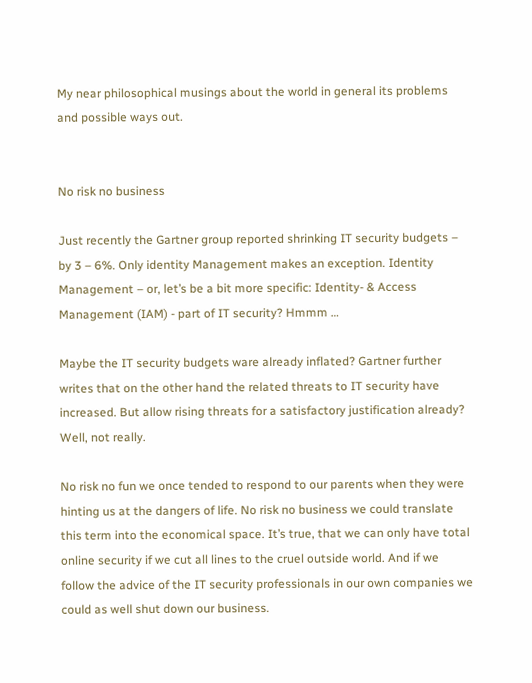My near philosophical musings about the world in general its problems and possible ways out.


No risk no business

Just recently the Gartner group reported shrinking IT security budgets – by 3 – 6%. Only identity Management makes an exception. Identity Management – or, let’s be a bit more specific: Identity- & Access Management (IAM) - part of IT security? Hmmm …

Maybe the IT security budgets ware already inflated? Gartner further writes that on the other hand the related threats to IT security have increased. But allow rising threats for a satisfactory justification already? Well, not really.

No risk no fun we once tended to respond to our parents when they were hinting us at the dangers of life. No risk no business we could translate this term into the economical space. It’s true, that we can only have total online security if we cut all lines to the cruel outside world. And if we follow the advice of the IT security professionals in our own companies we could as well shut down our business.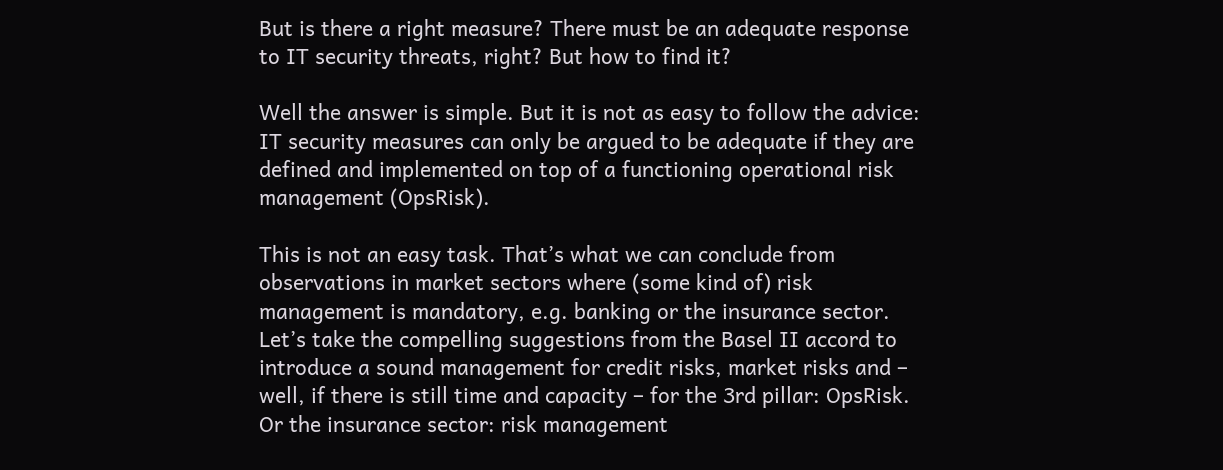But is there a right measure? There must be an adequate response to IT security threats, right? But how to find it?

Well the answer is simple. But it is not as easy to follow the advice: IT security measures can only be argued to be adequate if they are defined and implemented on top of a functioning operational risk management (OpsRisk).

This is not an easy task. That’s what we can conclude from observations in market sectors where (some kind of) risk management is mandatory, e.g. banking or the insurance sector. Let’s take the compelling suggestions from the Basel II accord to introduce a sound management for credit risks, market risks and – well, if there is still time and capacity – for the 3rd pillar: OpsRisk. Or the insurance sector: risk management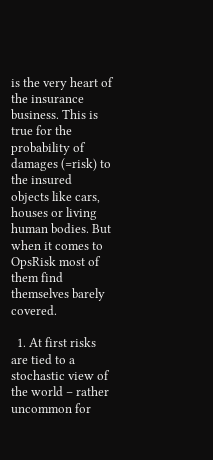is the very heart of the insurance business. This is true for the probability of damages (=risk) to the insured objects like cars, houses or living human bodies. But when it comes to OpsRisk most of them find themselves barely covered.

  1. At first risks are tied to a stochastic view of the world – rather uncommon for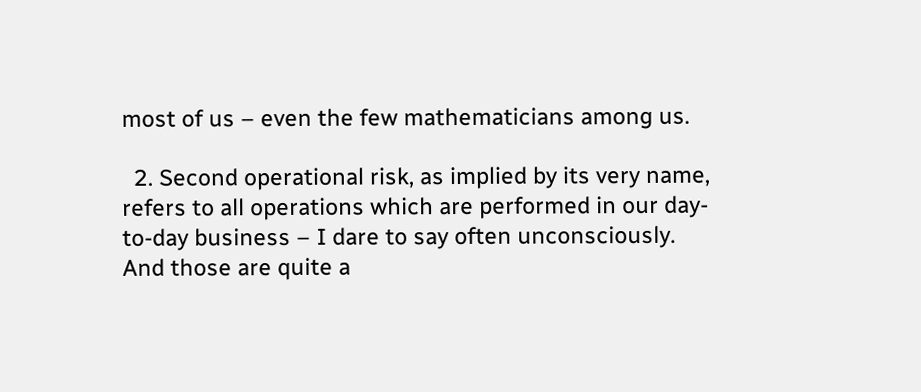most of us – even the few mathematicians among us.

  2. Second operational risk, as implied by its very name, refers to all operations which are performed in our day-to-day business – I dare to say often unconsciously. And those are quite a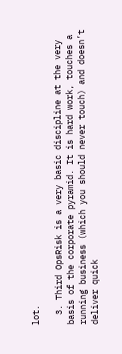lot.

  3. Third OpsRisk is a very basic discipline at the very basis of the corporate pyramid. It is hard work, touches a running business (which you should never touch) and doesn’t deliver quick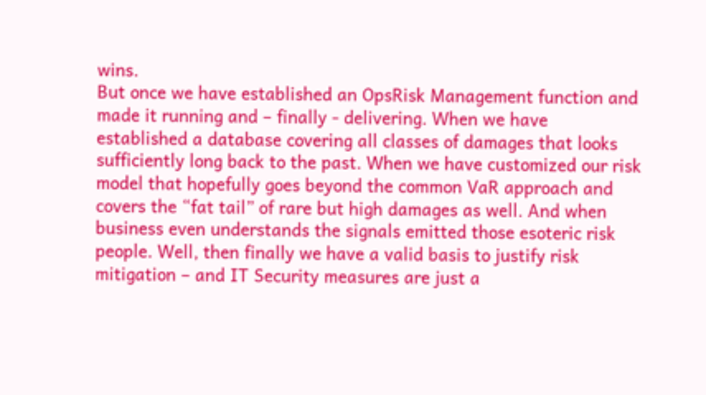wins.
But once we have established an OpsRisk Management function and made it running and – finally - delivering. When we have established a database covering all classes of damages that looks sufficiently long back to the past. When we have customized our risk model that hopefully goes beyond the common VaR approach and covers the “fat tail” of rare but high damages as well. And when business even understands the signals emitted those esoteric risk people. Well, then finally we have a valid basis to justify risk mitigation – and IT Security measures are just a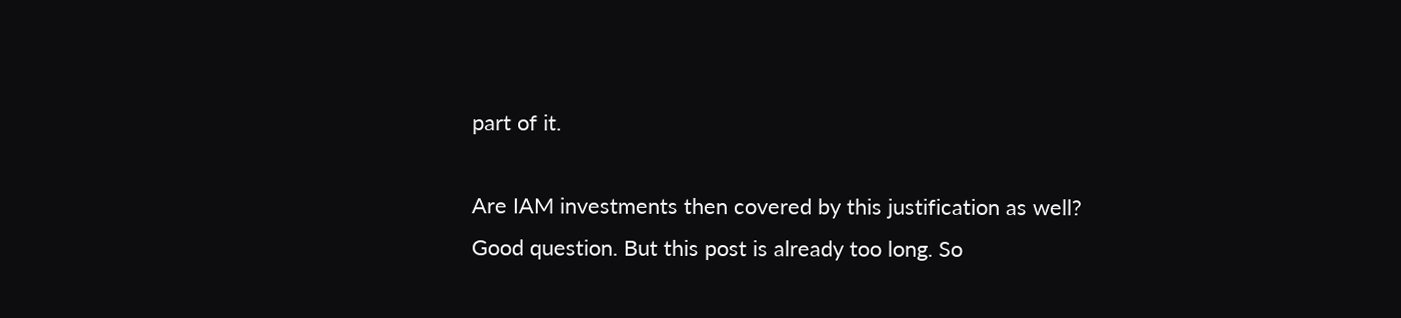part of it.

Are IAM investments then covered by this justification as well? Good question. But this post is already too long. So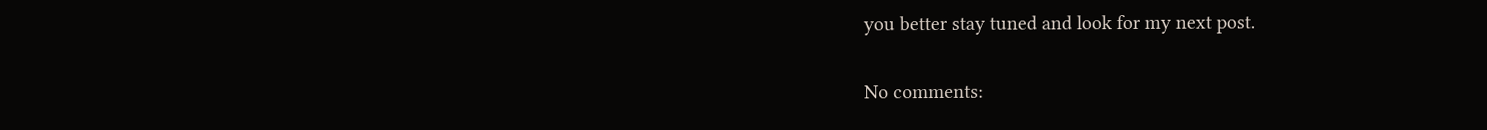you better stay tuned and look for my next post.

No comments: